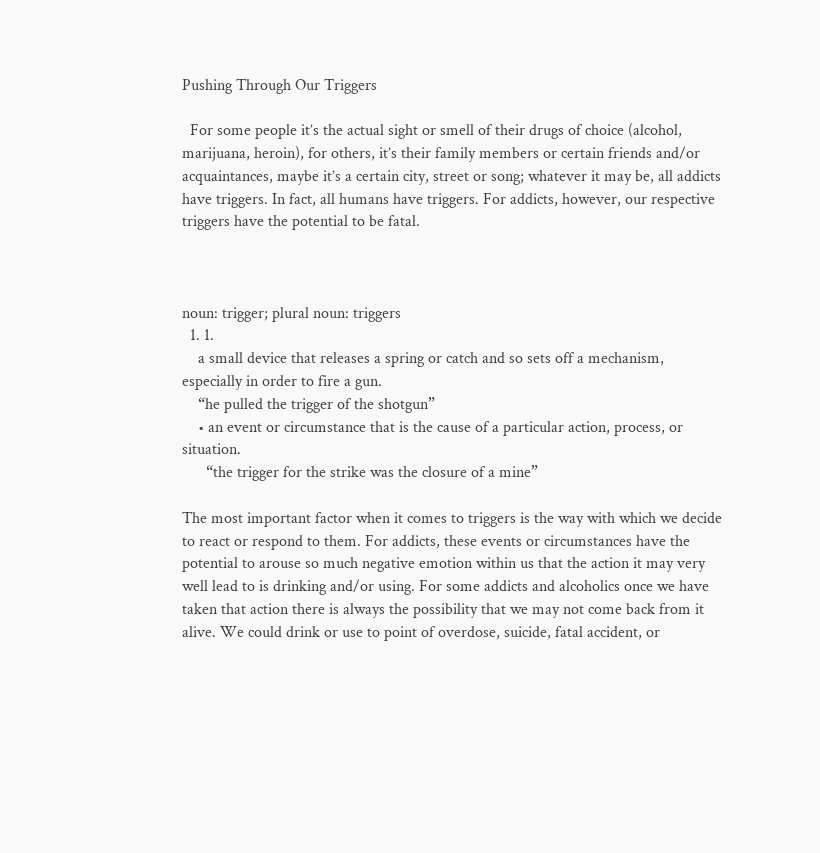Pushing Through Our Triggers

  For some people it’s the actual sight or smell of their drugs of choice (alcohol, marijuana, heroin), for others, it’s their family members or certain friends and/or acquaintances, maybe it’s a certain city, street or song; whatever it may be, all addicts have triggers. In fact, all humans have triggers. For addicts, however, our respective triggers have the potential to be fatal.



noun: trigger; plural noun: triggers
  1. 1.
    a small device that releases a spring or catch and so sets off a mechanism, especially in order to fire a gun.
    “he pulled the trigger of the shotgun”
    • an event or circumstance that is the cause of a particular action, process, or situation.
      “the trigger for the strike was the closure of a mine”

The most important factor when it comes to triggers is the way with which we decide to react or respond to them. For addicts, these events or circumstances have the potential to arouse so much negative emotion within us that the action it may very well lead to is drinking and/or using. For some addicts and alcoholics once we have taken that action there is always the possibility that we may not come back from it alive. We could drink or use to point of overdose, suicide, fatal accident, or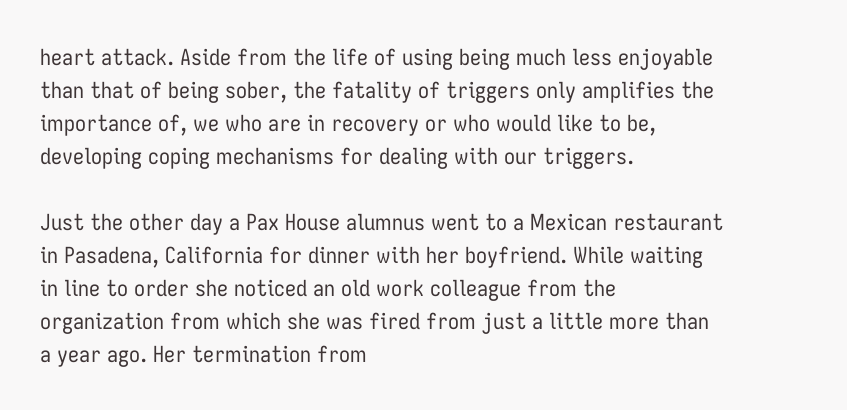heart attack. Aside from the life of using being much less enjoyable than that of being sober, the fatality of triggers only amplifies the importance of, we who are in recovery or who would like to be, developing coping mechanisms for dealing with our triggers.

Just the other day a Pax House alumnus went to a Mexican restaurant in Pasadena, California for dinner with her boyfriend. While waiting in line to order she noticed an old work colleague from the organization from which she was fired from just a little more than a year ago. Her termination from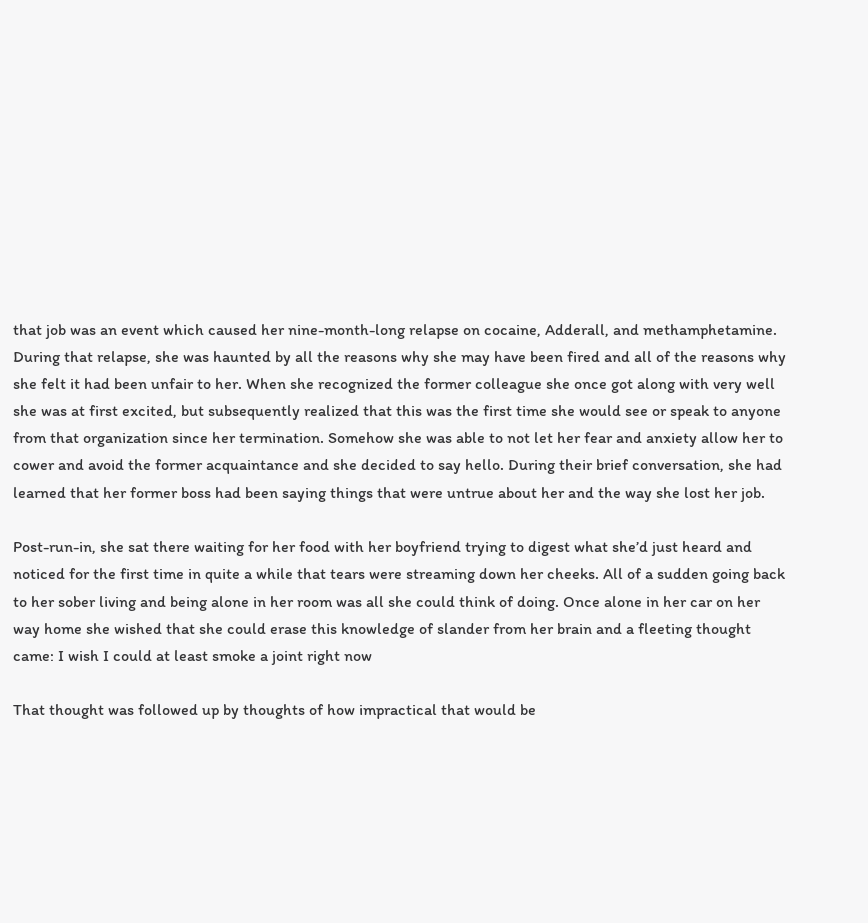that job was an event which caused her nine-month-long relapse on cocaine, Adderall, and methamphetamine. During that relapse, she was haunted by all the reasons why she may have been fired and all of the reasons why she felt it had been unfair to her. When she recognized the former colleague she once got along with very well she was at first excited, but subsequently realized that this was the first time she would see or speak to anyone from that organization since her termination. Somehow she was able to not let her fear and anxiety allow her to cower and avoid the former acquaintance and she decided to say hello. During their brief conversation, she had learned that her former boss had been saying things that were untrue about her and the way she lost her job.

Post-run-in, she sat there waiting for her food with her boyfriend trying to digest what she’d just heard and noticed for the first time in quite a while that tears were streaming down her cheeks. All of a sudden going back to her sober living and being alone in her room was all she could think of doing. Once alone in her car on her way home she wished that she could erase this knowledge of slander from her brain and a fleeting thought came: I wish I could at least smoke a joint right now

That thought was followed up by thoughts of how impractical that would be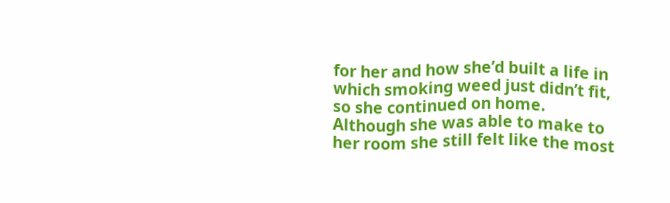for her and how she’d built a life in which smoking weed just didn’t fit, so she continued on home. Although she was able to make to her room she still felt like the most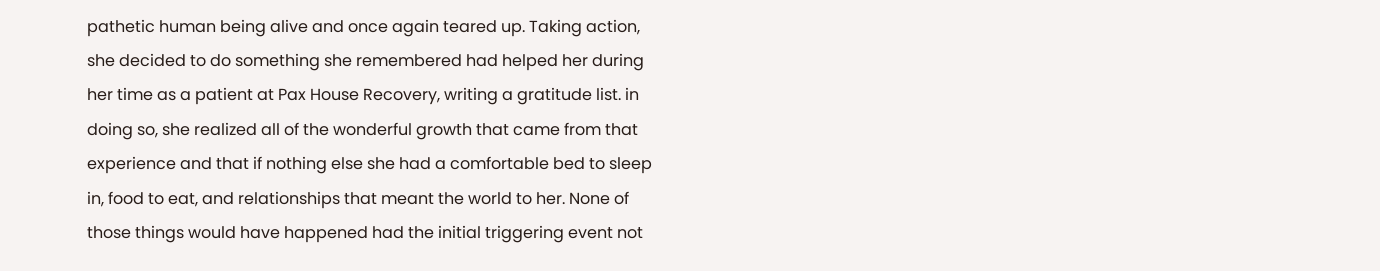pathetic human being alive and once again teared up. Taking action, she decided to do something she remembered had helped her during her time as a patient at Pax House Recovery, writing a gratitude list. in doing so, she realized all of the wonderful growth that came from that experience and that if nothing else she had a comfortable bed to sleep in, food to eat, and relationships that meant the world to her. None of those things would have happened had the initial triggering event not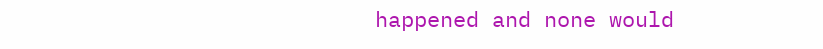happened and none would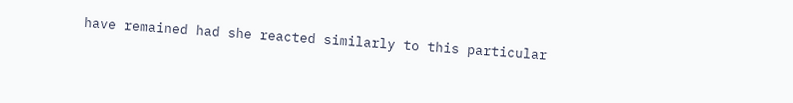have remained had she reacted similarly to this particular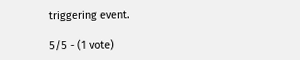triggering event.

5/5 - (1 vote)